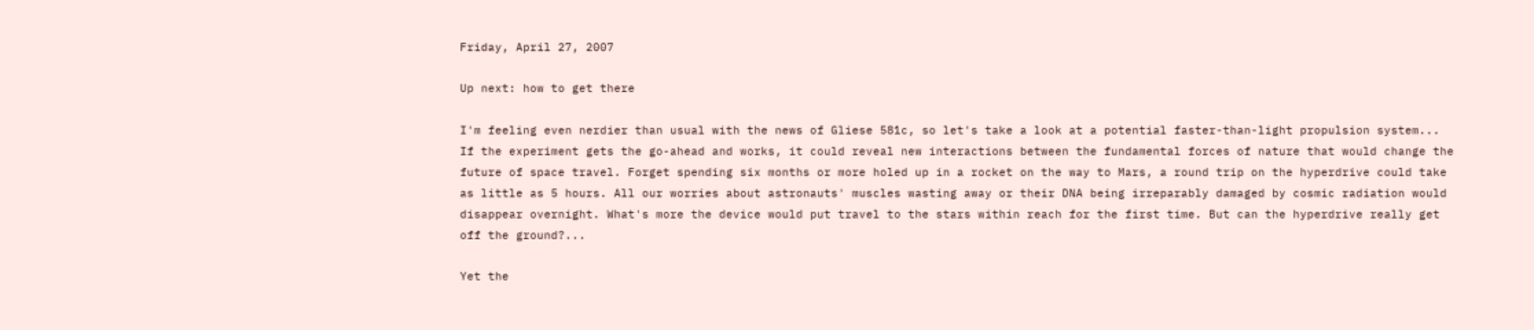Friday, April 27, 2007

Up next: how to get there

I'm feeling even nerdier than usual with the news of Gliese 581c, so let's take a look at a potential faster-than-light propulsion system...
If the experiment gets the go-ahead and works, it could reveal new interactions between the fundamental forces of nature that would change the future of space travel. Forget spending six months or more holed up in a rocket on the way to Mars, a round trip on the hyperdrive could take as little as 5 hours. All our worries about astronauts' muscles wasting away or their DNA being irreparably damaged by cosmic radiation would disappear overnight. What's more the device would put travel to the stars within reach for the first time. But can the hyperdrive really get off the ground?...

Yet the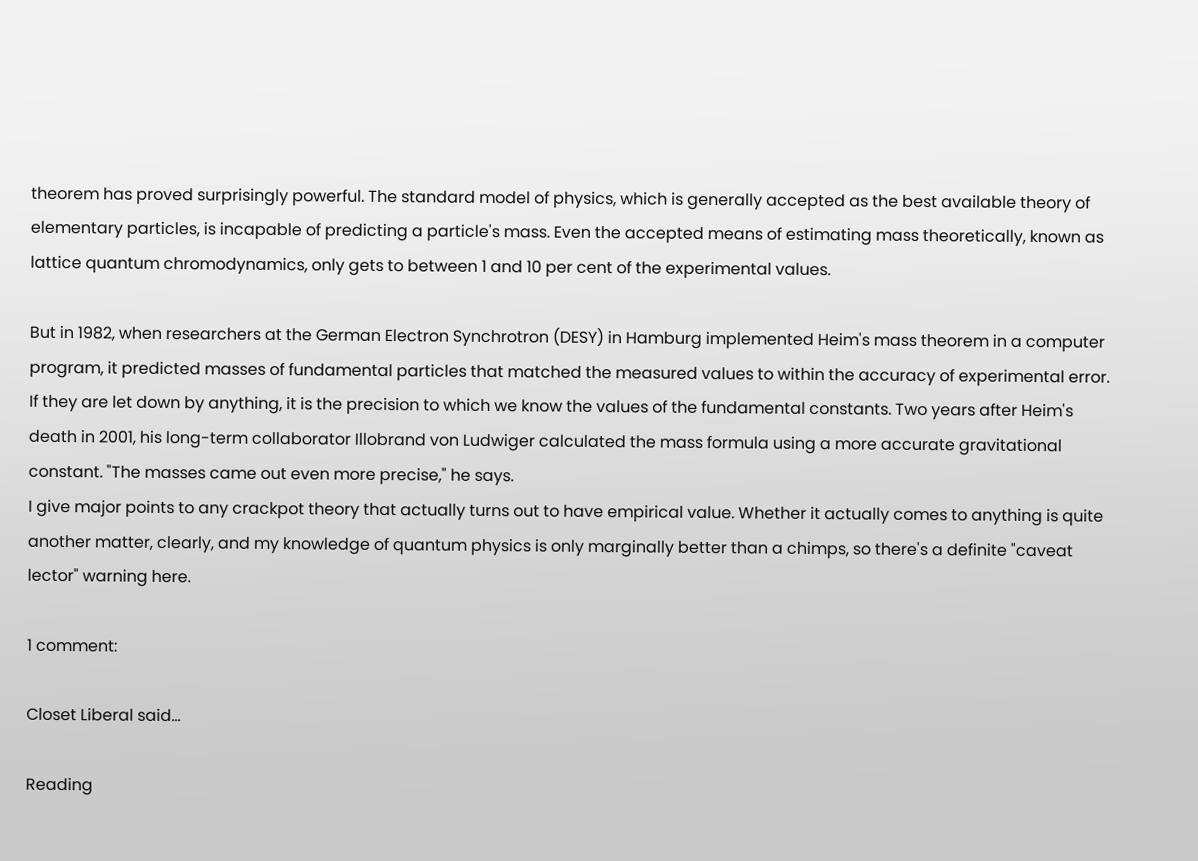theorem has proved surprisingly powerful. The standard model of physics, which is generally accepted as the best available theory of elementary particles, is incapable of predicting a particle's mass. Even the accepted means of estimating mass theoretically, known as lattice quantum chromodynamics, only gets to between 1 and 10 per cent of the experimental values.

But in 1982, when researchers at the German Electron Synchrotron (DESY) in Hamburg implemented Heim's mass theorem in a computer program, it predicted masses of fundamental particles that matched the measured values to within the accuracy of experimental error. If they are let down by anything, it is the precision to which we know the values of the fundamental constants. Two years after Heim's death in 2001, his long-term collaborator Illobrand von Ludwiger calculated the mass formula using a more accurate gravitational constant. "The masses came out even more precise," he says.
I give major points to any crackpot theory that actually turns out to have empirical value. Whether it actually comes to anything is quite another matter, clearly, and my knowledge of quantum physics is only marginally better than a chimps, so there's a definite "caveat lector" warning here.

1 comment:

Closet Liberal said...

Reading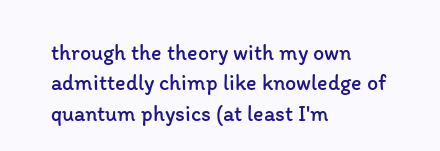through the theory with my own admittedly chimp like knowledge of quantum physics (at least I'm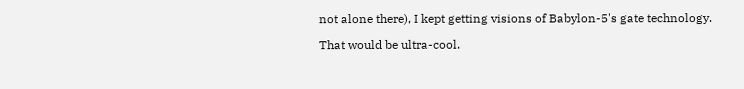not alone there), I kept getting visions of Babylon-5's gate technology.

That would be ultra-cool.